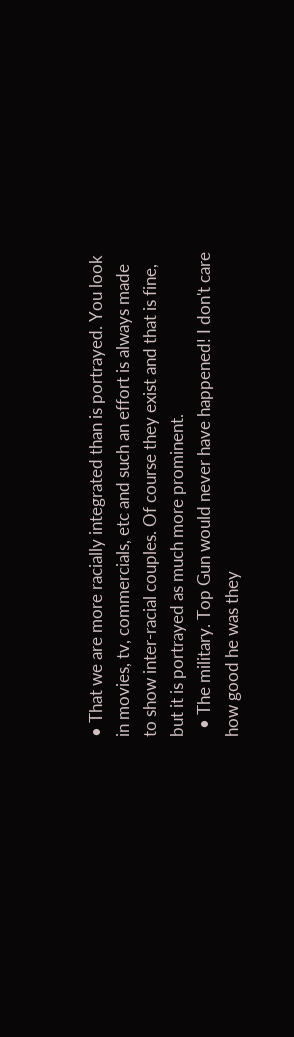• That we are more racially integrated than is portrayed. You look in movies, tv, commercials, etc and such an effort is always made to show inter-racial couples. Of course they exist and that is fine, but it is portrayed as much more prominent.
  • The military. Top Gun would never have happened! I don't care how good he was they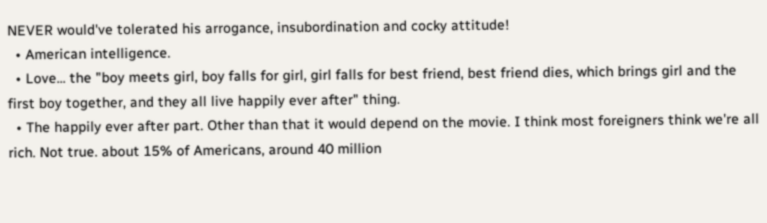NEVER would've tolerated his arrogance, insubordination and cocky attitude!
  • American intelligence.
  • Love... the "boy meets girl, boy falls for girl, girl falls for best friend, best friend dies, which brings girl and the first boy together, and they all live happily ever after" thing.
  • The happily ever after part. Other than that it would depend on the movie. I think most foreigners think we're all rich. Not true. about 15% of Americans, around 40 million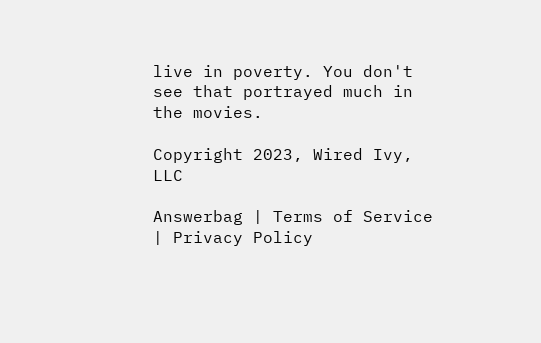live in poverty. You don't see that portrayed much in the movies.

Copyright 2023, Wired Ivy, LLC

Answerbag | Terms of Service | Privacy Policy